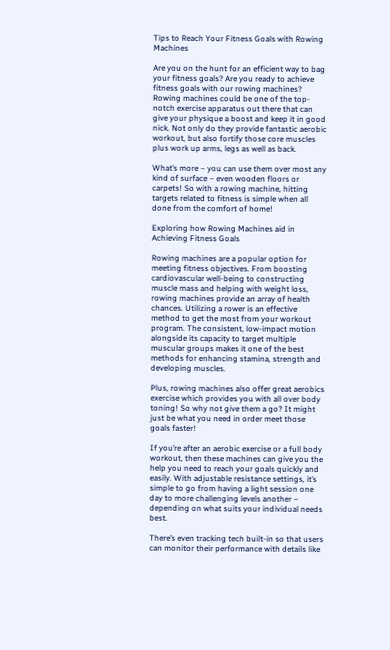Tips to Reach Your Fitness Goals with Rowing Machines

Are you on the hunt for an efficient way to bag your fitness goals? Are you ready to achieve fitness goals with our rowing machines? Rowing machines could be one of the top-notch exercise apparatus out there that can give your physique a boost and keep it in good nick. Not only do they provide fantastic aerobic workout, but also fortify those core muscles plus work up arms, legs as well as back.

What’s more – you can use them over most any kind of surface – even wooden floors or carpets! So with a rowing machine, hitting targets related to fitness is simple when all done from the comfort of home!

Exploring how Rowing Machines aid in Achieving Fitness Goals

Rowing machines are a popular option for meeting fitness objectives. From boosting cardiovascular well-being to constructing muscle mass and helping with weight loss, rowing machines provide an array of health chances. Utilizing a rower is an effective method to get the most from your workout program. The consistent, low-impact motion alongside its capacity to target multiple muscular groups makes it one of the best methods for enhancing stamina, strength and developing muscles.

Plus, rowing machines also offer great aerobics exercise which provides you with all over body toning! So why not give them a go? It might just be what you need in order meet those goals faster!

If you’re after an aerobic exercise or a full body workout, then these machines can give you the help you need to reach your goals quickly and easily. With adjustable resistance settings, it’s simple to go from having a light session one day to more challenging levels another – depending on what suits your individual needs best.

There’s even tracking tech built-in so that users can monitor their performance with details like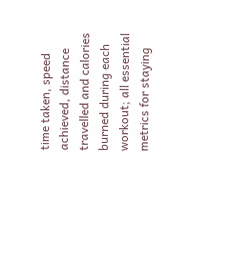time taken, speed achieved, distance travelled and calories burned during each workout; all essential metrics for staying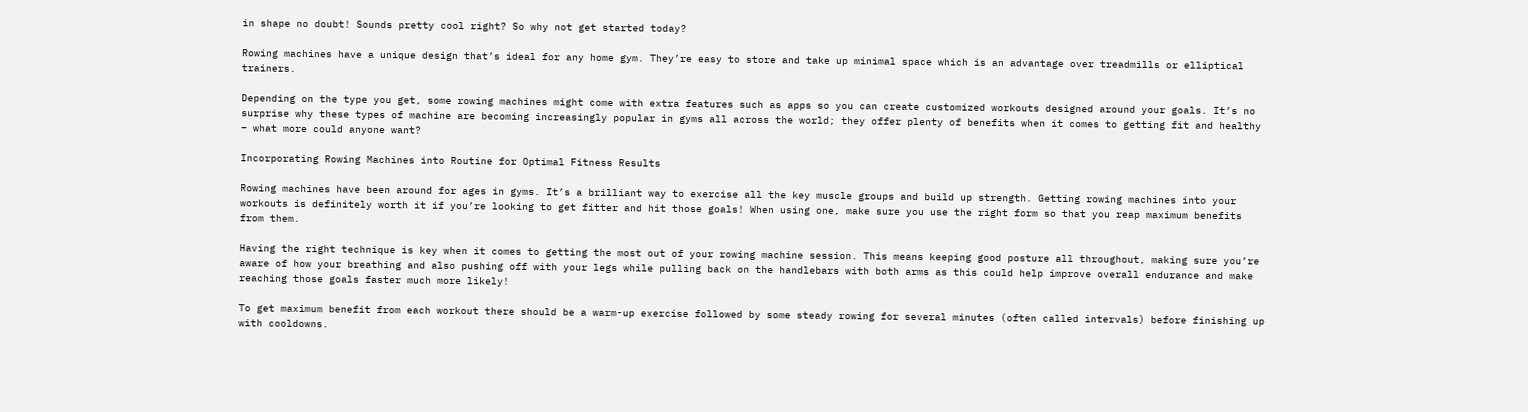in shape no doubt! Sounds pretty cool right? So why not get started today?

Rowing machines have a unique design that’s ideal for any home gym. They’re easy to store and take up minimal space which is an advantage over treadmills or elliptical trainers.

Depending on the type you get, some rowing machines might come with extra features such as apps so you can create customized workouts designed around your goals. It’s no surprise why these types of machine are becoming increasingly popular in gyms all across the world; they offer plenty of benefits when it comes to getting fit and healthy – what more could anyone want?

Incorporating Rowing Machines into Routine for Optimal Fitness Results

Rowing machines have been around for ages in gyms. It’s a brilliant way to exercise all the key muscle groups and build up strength. Getting rowing machines into your workouts is definitely worth it if you’re looking to get fitter and hit those goals! When using one, make sure you use the right form so that you reap maximum benefits from them.

Having the right technique is key when it comes to getting the most out of your rowing machine session. This means keeping good posture all throughout, making sure you’re aware of how your breathing and also pushing off with your legs while pulling back on the handlebars with both arms as this could help improve overall endurance and make reaching those goals faster much more likely!

To get maximum benefit from each workout there should be a warm-up exercise followed by some steady rowing for several minutes (often called intervals) before finishing up with cooldowns.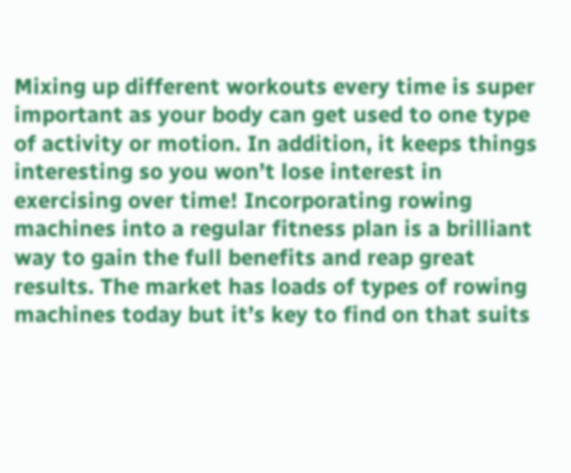Mixing up different workouts every time is super important as your body can get used to one type of activity or motion. In addition, it keeps things interesting so you won’t lose interest in exercising over time! Incorporating rowing machines into a regular fitness plan is a brilliant way to gain the full benefits and reap great results. The market has loads of types of rowing machines today but it’s key to find on that suits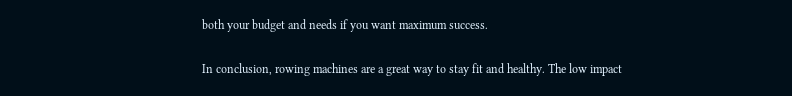both your budget and needs if you want maximum success.

In conclusion, rowing machines are a great way to stay fit and healthy. The low impact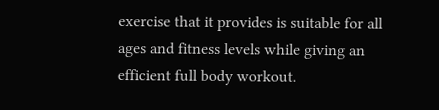exercise that it provides is suitable for all ages and fitness levels while giving an efficient full body workout.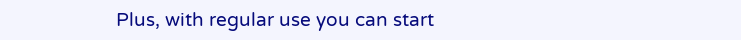Plus, with regular use you can start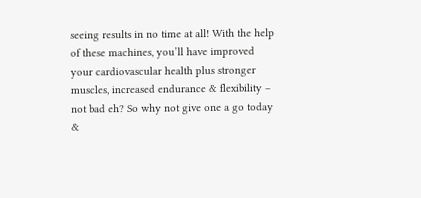seeing results in no time at all! With the help of these machines, you’ll have improved your cardiovascular health plus stronger muscles, increased endurance & flexibility – not bad eh? So why not give one a go today &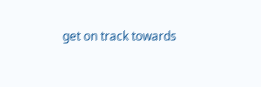get on track towards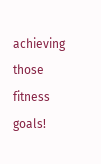achieving those fitness goals!